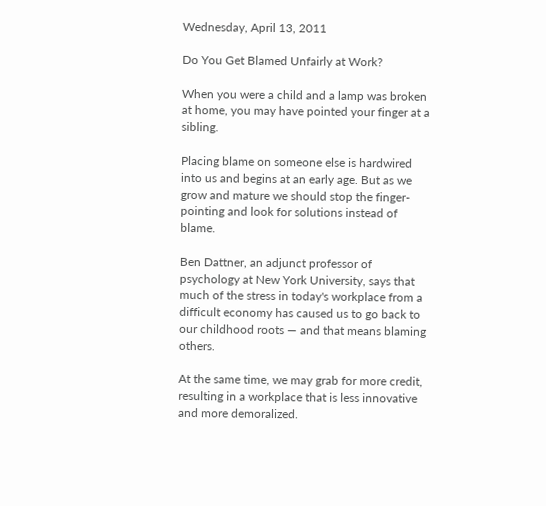Wednesday, April 13, 2011

Do You Get Blamed Unfairly at Work?

When you were a child and a lamp was broken at home, you may have pointed your finger at a sibling.

Placing blame on someone else is hardwired into us and begins at an early age. But as we grow and mature we should stop the finger-pointing and look for solutions instead of blame.

Ben Dattner, an adjunct professor of psychology at New York University, says that much of the stress in today's workplace from a difficult economy has caused us to go back to our childhood roots — and that means blaming others.

At the same time, we may grab for more credit, resulting in a workplace that is less innovative and more demoralized.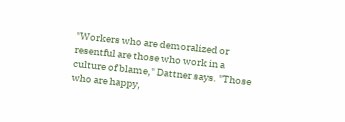"Workers who are demoralized or resentful are those who work in a culture of blame," Dattner says. "Those who are happy,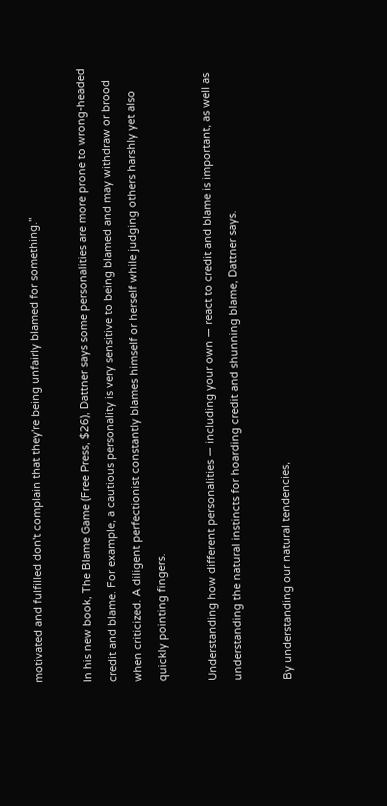motivated and fulfilled don't complain that they're being unfairly blamed for something."

In his new book, The Blame Game (Free Press, $26), Dattner says some personalities are more prone to wrong-headed credit and blame. For example, a cautious personality is very sensitive to being blamed and may withdraw or brood when criticized. A diligent perfectionist constantly blames himself or herself while judging others harshly yet also quickly pointing fingers.

Understanding how different personalities — including your own — react to credit and blame is important, as well as understanding the natural instincts for hoarding credit and shunning blame, Dattner says.

By understanding our natural tendencies,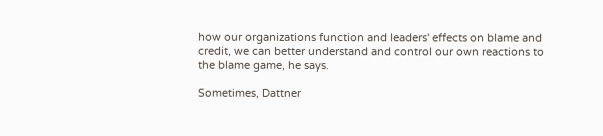how our organizations function and leaders' effects on blame and credit, we can better understand and control our own reactions to the blame game, he says.

Sometimes, Dattner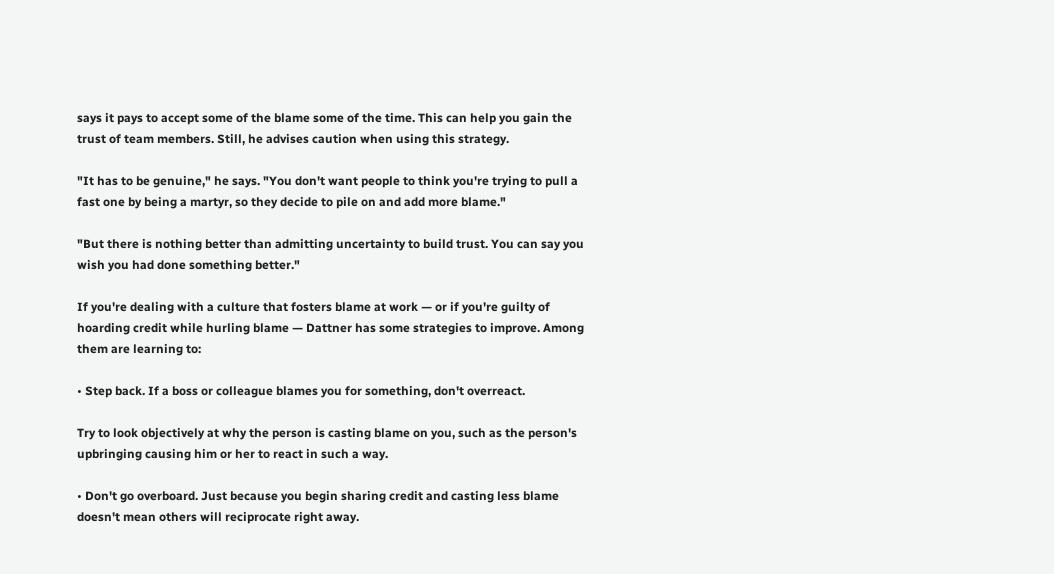says it pays to accept some of the blame some of the time. This can help you gain the trust of team members. Still, he advises caution when using this strategy.

"It has to be genuine," he says. "You don't want people to think you're trying to pull a fast one by being a martyr, so they decide to pile on and add more blame."

"But there is nothing better than admitting uncertainty to build trust. You can say you wish you had done something better."

If you're dealing with a culture that fosters blame at work — or if you're guilty of hoarding credit while hurling blame — Dattner has some strategies to improve. Among them are learning to:

• Step back. If a boss or colleague blames you for something, don't overreact.

Try to look objectively at why the person is casting blame on you, such as the person's upbringing causing him or her to react in such a way.

• Don't go overboard. Just because you begin sharing credit and casting less blame doesn't mean others will reciprocate right away.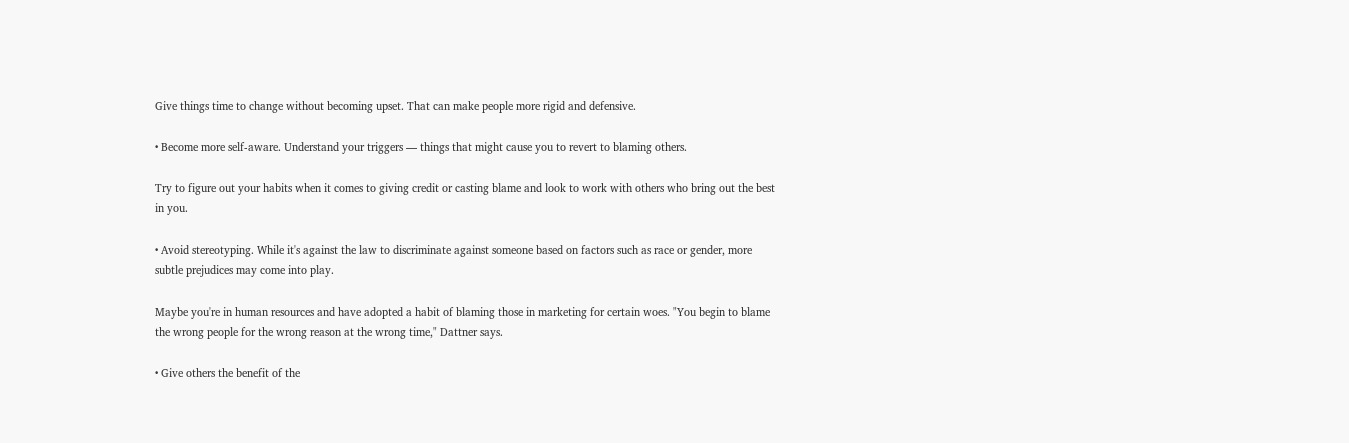Give things time to change without becoming upset. That can make people more rigid and defensive.

• Become more self-aware. Understand your triggers — things that might cause you to revert to blaming others.

Try to figure out your habits when it comes to giving credit or casting blame and look to work with others who bring out the best in you.

• Avoid stereotyping. While it's against the law to discriminate against someone based on factors such as race or gender, more subtle prejudices may come into play.

Maybe you're in human resources and have adopted a habit of blaming those in marketing for certain woes. "You begin to blame the wrong people for the wrong reason at the wrong time," Dattner says.

• Give others the benefit of the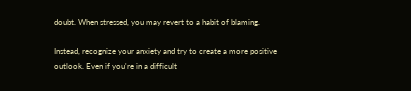doubt. When stressed, you may revert to a habit of blaming.

Instead, recognize your anxiety and try to create a more positive outlook. Even if you're in a difficult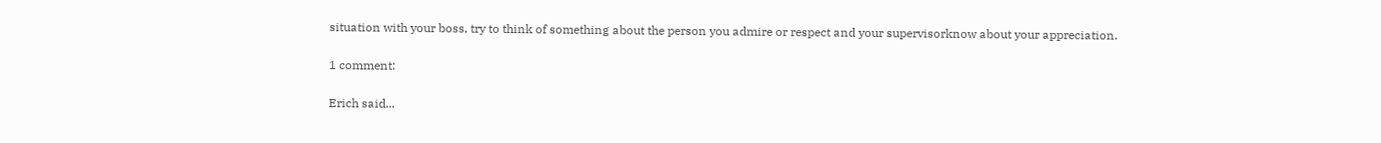situation with your boss, try to think of something about the person you admire or respect and your supervisorknow about your appreciation.

1 comment:

Erich said...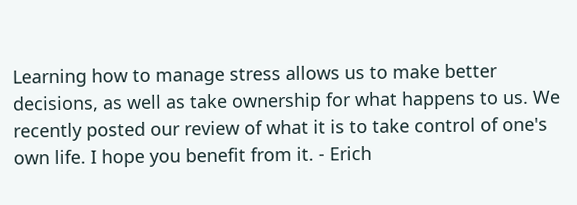Learning how to manage stress allows us to make better decisions, as well as take ownership for what happens to us. We recently posted our review of what it is to take control of one's own life. I hope you benefit from it. - Erich